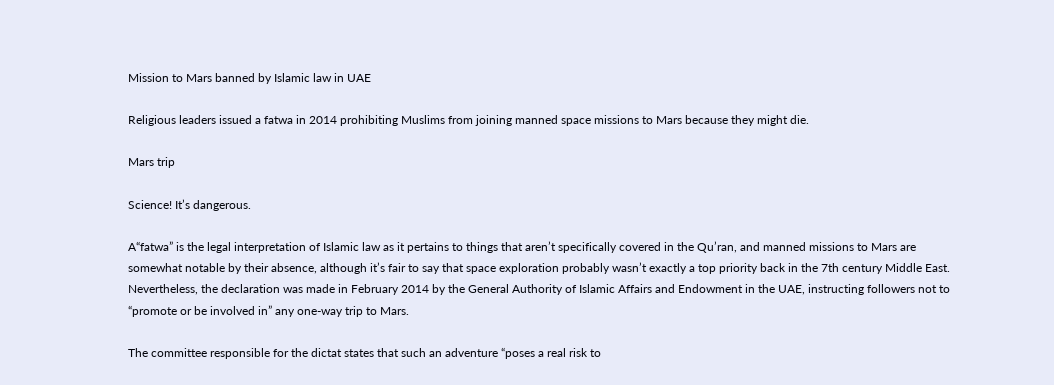Mission to Mars banned by Islamic law in UAE

Religious leaders issued a fatwa in 2014 prohibiting Muslims from joining manned space missions to Mars because they might die.

Mars trip

Science! It’s dangerous.

A“fatwa” is the legal interpretation of Islamic law as it pertains to things that aren’t specifically covered in the Qu’ran, and manned missions to Mars are somewhat notable by their absence, although it’s fair to say that space exploration probably wasn’t exactly a top priority back in the 7th century Middle East. Nevertheless, the declaration was made in February 2014 by the General Authority of Islamic Affairs and Endowment in the UAE, instructing followers not to “promote or be involved in” any one-way trip to Mars.

The committee responsible for the dictat states that such an adventure “poses a real risk to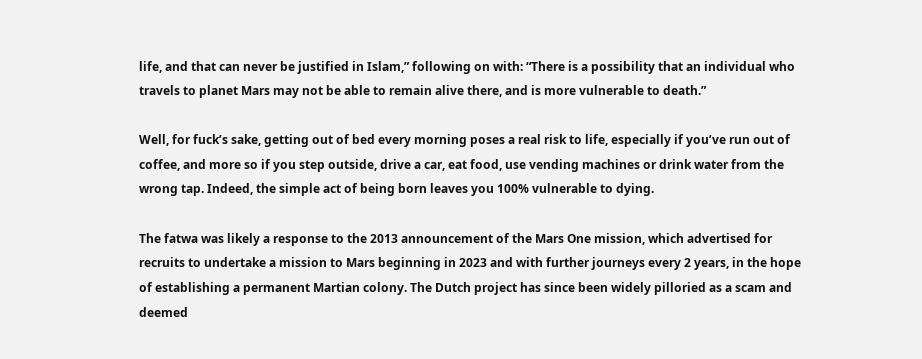life, and that can never be justified in Islam,” following on with: “There is a possibility that an individual who travels to planet Mars may not be able to remain alive there, and is more vulnerable to death.”

Well, for fuck’s sake, getting out of bed every morning poses a real risk to life, especially if you’ve run out of coffee, and more so if you step outside, drive a car, eat food, use vending machines or drink water from the wrong tap. Indeed, the simple act of being born leaves you 100% vulnerable to dying.

The fatwa was likely a response to the 2013 announcement of the Mars One mission, which advertised for recruits to undertake a mission to Mars beginning in 2023 and with further journeys every 2 years, in the hope of establishing a permanent Martian colony. The Dutch project has since been widely pilloried as a scam and deemed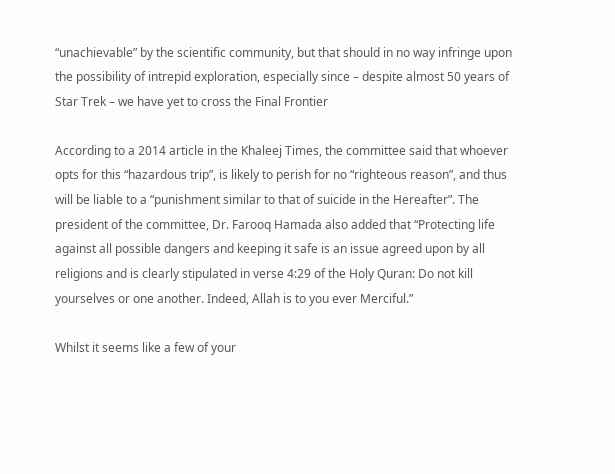“unachievable” by the scientific community, but that should in no way infringe upon the possibility of intrepid exploration, especially since – despite almost 50 years of Star Trek – we have yet to cross the Final Frontier

According to a 2014 article in the Khaleej Times, the committee said that whoever opts for this “hazardous trip”, is likely to perish for no “righteous reason”, and thus will be liable to a “punishment similar to that of suicide in the Hereafter”. The president of the committee, Dr. Farooq Hamada also added that “Protecting life against all possible dangers and keeping it safe is an issue agreed upon by all religions and is clearly stipulated in verse 4:29 of the Holy Quran: Do not kill yourselves or one another. Indeed, Allah is to you ever Merciful.”

Whilst it seems like a few of your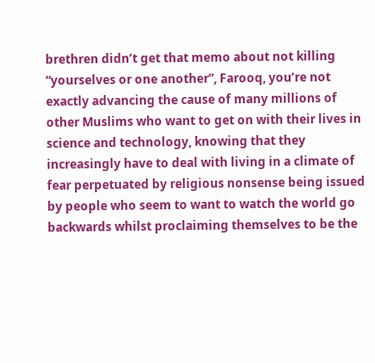brethren didn’t get that memo about not killing “yourselves or one another”, Farooq, you’re not exactly advancing the cause of many millions of other Muslims who want to get on with their lives in science and technology, knowing that they increasingly have to deal with living in a climate of fear perpetuated by religious nonsense being issued by people who seem to want to watch the world go backwards whilst proclaiming themselves to be the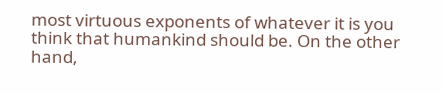most virtuous exponents of whatever it is you think that humankind should be. On the other hand,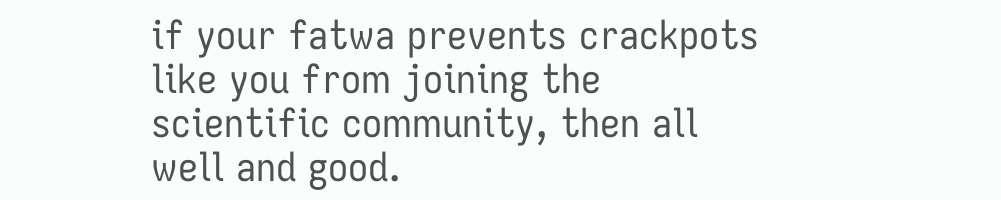if your fatwa prevents crackpots like you from joining the scientific community, then all well and good.